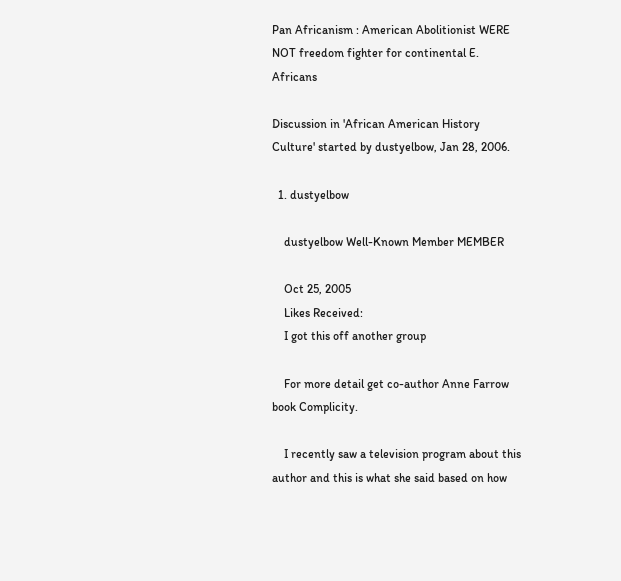Pan Africanism : American Abolitionist WERE NOT freedom fighter for continental E. Africans

Discussion in 'African American History Culture' started by dustyelbow, Jan 28, 2006.

  1. dustyelbow

    dustyelbow Well-Known Member MEMBER

    Oct 25, 2005
    Likes Received:
    I got this off another group

    For more detail get co-author Anne Farrow book Complicity.

    I recently saw a television program about this author and this is what she said based on how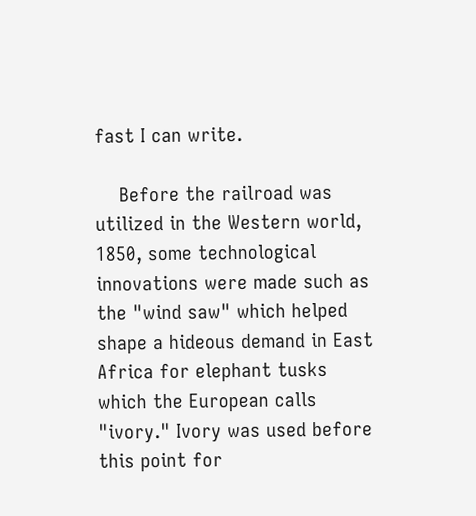fast I can write.

    Before the railroad was utilized in the Western world, 1850, some technological innovations were made such as the "wind saw" which helped shape a hideous demand in East Africa for elephant tusks which the European calls "ivory." Ivory was used before this point for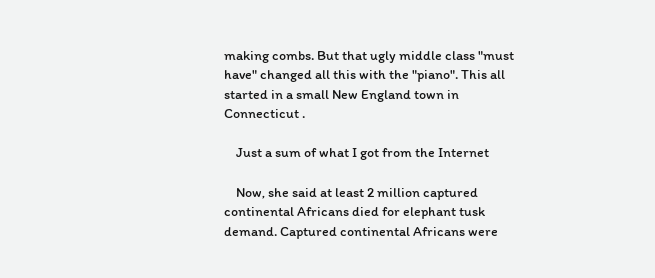making combs. But that ugly middle class "must have" changed all this with the "piano". This all started in a small New England town in Connecticut .

    Just a sum of what I got from the Internet

    Now, she said at least 2 million captured continental Africans died for elephant tusk demand. Captured continental Africans were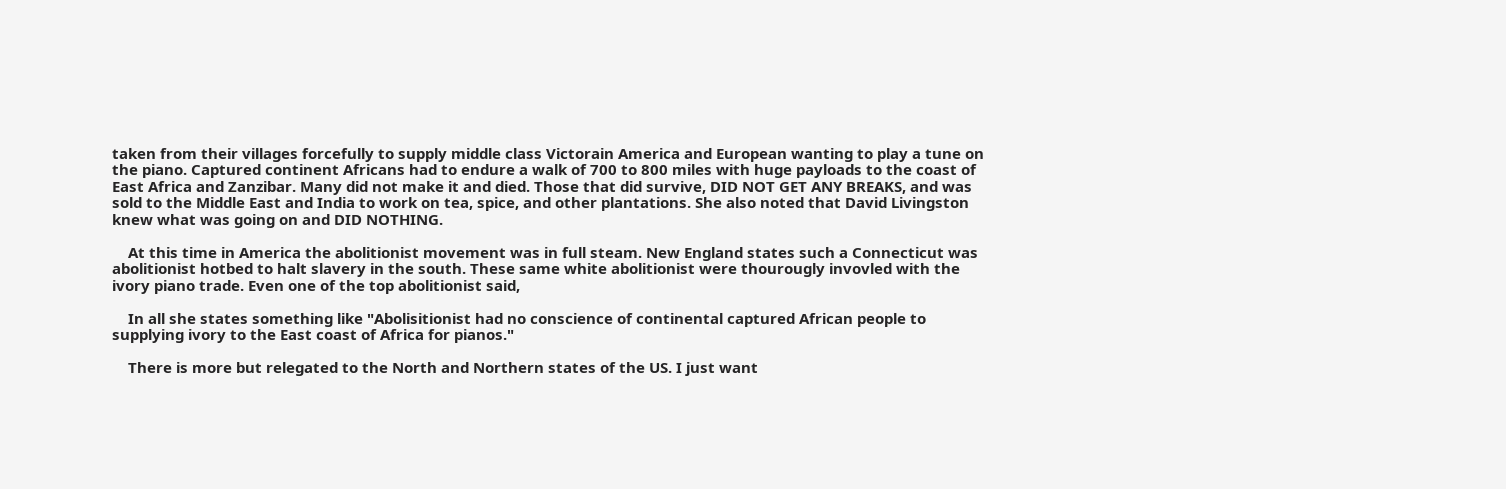taken from their villages forcefully to supply middle class Victorain America and European wanting to play a tune on the piano. Captured continent Africans had to endure a walk of 700 to 800 miles with huge payloads to the coast of East Africa and Zanzibar. Many did not make it and died. Those that did survive, DID NOT GET ANY BREAKS, and was sold to the Middle East and India to work on tea, spice, and other plantations. She also noted that David Livingston knew what was going on and DID NOTHING.

    At this time in America the abolitionist movement was in full steam. New England states such a Connecticut was abolitionist hotbed to halt slavery in the south. These same white abolitionist were thourougly invovled with the ivory piano trade. Even one of the top abolitionist said,

    In all she states something like "Abolisitionist had no conscience of continental captured African people to supplying ivory to the East coast of Africa for pianos."

    There is more but relegated to the North and Northern states of the US. I just want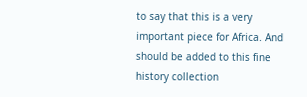to say that this is a very important piece for Africa. And should be added to this fine history collection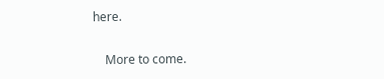here.

    More to come.